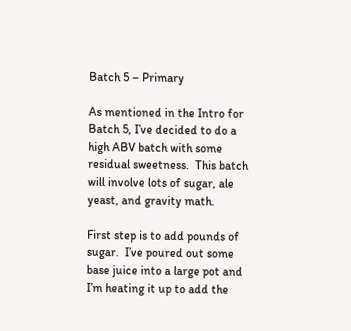Batch 5 – Primary

As mentioned in the Intro for Batch 5, I’ve decided to do a high ABV batch with some residual sweetness.  This batch will involve lots of sugar, ale yeast, and gravity math.

First step is to add pounds of sugar.  I’ve poured out some base juice into a large pot and I’m heating it up to add the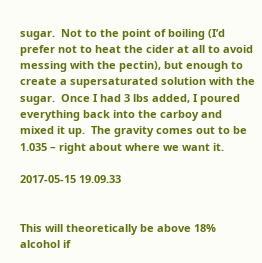sugar.  Not to the point of boiling (I’d prefer not to heat the cider at all to avoid messing with the pectin), but enough to create a supersaturated solution with the sugar.  Once I had 3 lbs added, I poured everything back into the carboy and mixed it up.  The gravity comes out to be 1.035 – right about where we want it.

2017-05-15 19.09.33


This will theoretically be above 18% alcohol if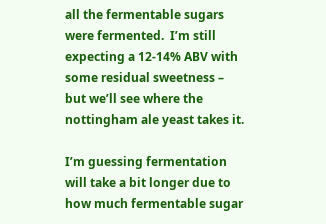all the fermentable sugars were fermented.  I’m still expecting a 12-14% ABV with some residual sweetness – but we’ll see where the nottingham ale yeast takes it.

I’m guessing fermentation will take a bit longer due to how much fermentable sugar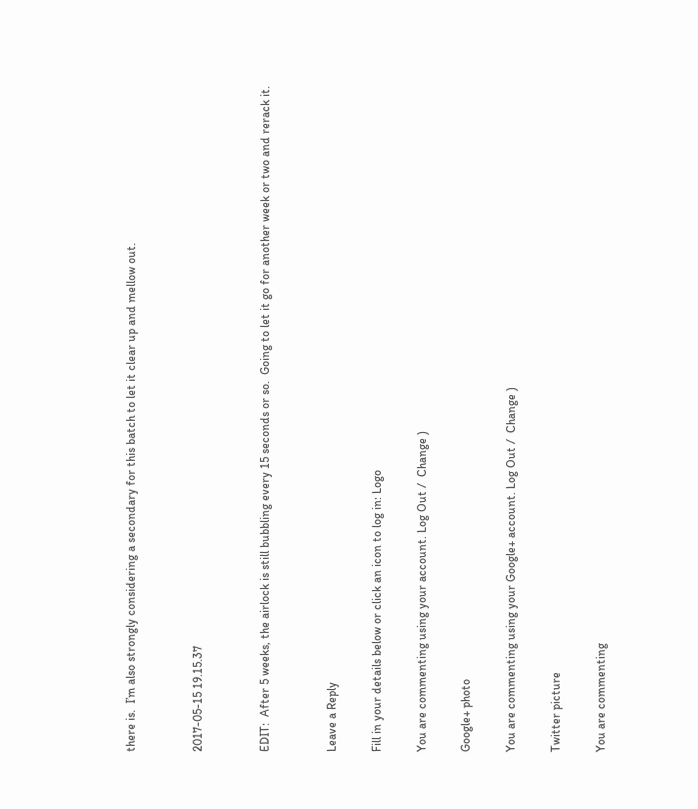there is.  I’m also strongly considering a secondary for this batch to let it clear up and mellow out.


2017-05-15 19.15.37


EDIT:  After 5 weeks, the airlock is still bubbling every 15 seconds or so.  Going to let it go for another week or two and rerack it.


Leave a Reply

Fill in your details below or click an icon to log in: Logo

You are commenting using your account. Log Out /  Change )

Google+ photo

You are commenting using your Google+ account. Log Out /  Change )

Twitter picture

You are commenting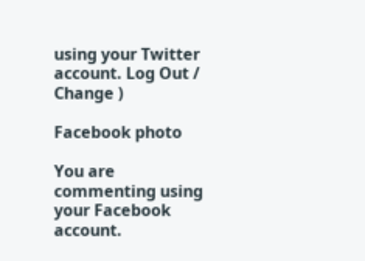using your Twitter account. Log Out /  Change )

Facebook photo

You are commenting using your Facebook account.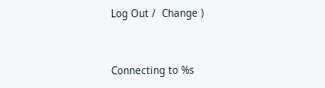Log Out /  Change )


Connecting to %s